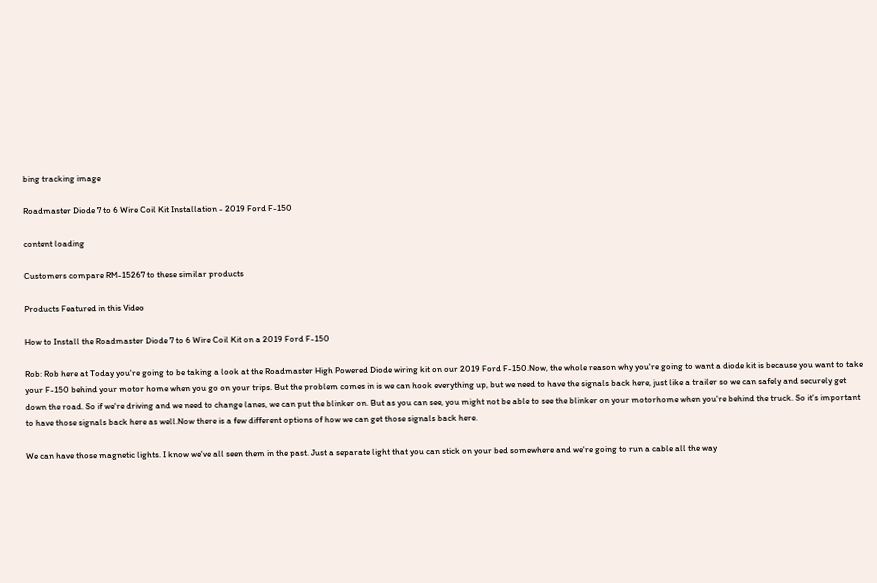bing tracking image

Roadmaster Diode 7 to 6 Wire Coil Kit Installation - 2019 Ford F-150

content loading

Customers compare RM-15267 to these similar products

Products Featured in this Video

How to Install the Roadmaster Diode 7 to 6 Wire Coil Kit on a 2019 Ford F-150

Rob: Rob here at Today you're going to be taking a look at the Roadmaster High Powered Diode wiring kit on our 2019 Ford F-150.Now, the whole reason why you're going to want a diode kit is because you want to take your F-150 behind your motor home when you go on your trips. But the problem comes in is we can hook everything up, but we need to have the signals back here, just like a trailer so we can safely and securely get down the road. So if we're driving and we need to change lanes, we can put the blinker on. But as you can see, you might not be able to see the blinker on your motorhome when you're behind the truck. So it's important to have those signals back here as well.Now there is a few different options of how we can get those signals back here.

We can have those magnetic lights. I know we've all seen them in the past. Just a separate light that you can stick on your bed somewhere and we're going to run a cable all the way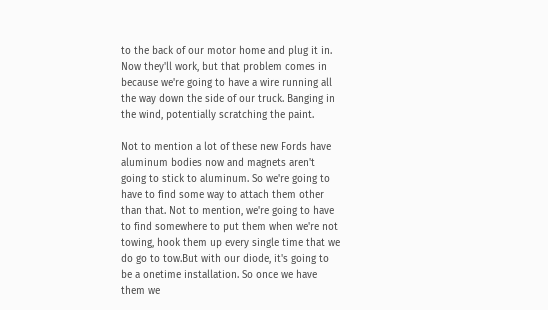to the back of our motor home and plug it in. Now they'll work, but that problem comes in because we're going to have a wire running all the way down the side of our truck. Banging in the wind, potentially scratching the paint.

Not to mention a lot of these new Fords have aluminum bodies now and magnets aren't going to stick to aluminum. So we're going to have to find some way to attach them other than that. Not to mention, we're going to have to find somewhere to put them when we're not towing, hook them up every single time that we do go to tow.But with our diode, it's going to be a onetime installation. So once we have them we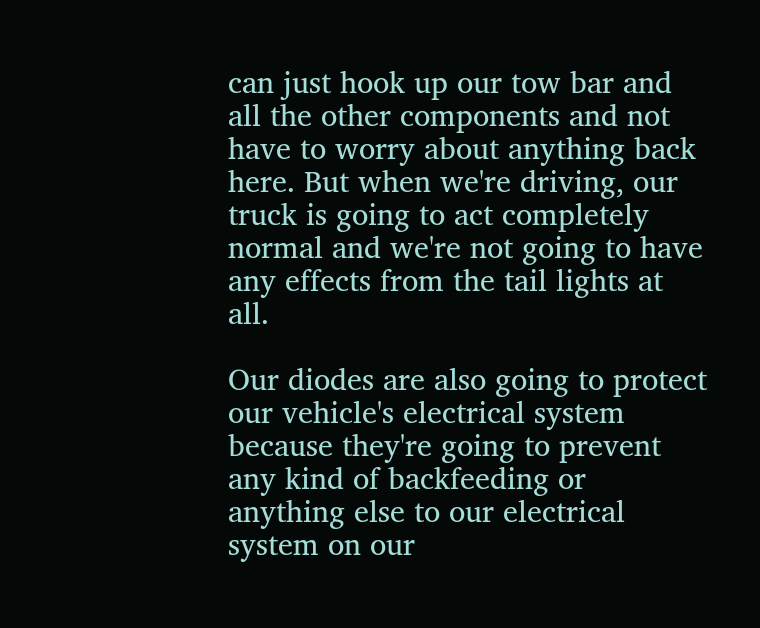can just hook up our tow bar and all the other components and not have to worry about anything back here. But when we're driving, our truck is going to act completely normal and we're not going to have any effects from the tail lights at all.

Our diodes are also going to protect our vehicle's electrical system because they're going to prevent any kind of backfeeding or anything else to our electrical system on our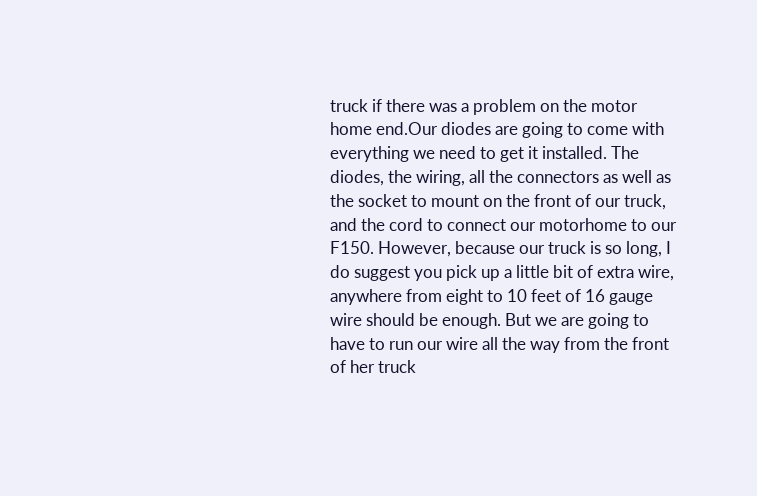truck if there was a problem on the motor home end.Our diodes are going to come with everything we need to get it installed. The diodes, the wiring, all the connectors as well as the socket to mount on the front of our truck, and the cord to connect our motorhome to our F150. However, because our truck is so long, I do suggest you pick up a little bit of extra wire, anywhere from eight to 10 feet of 16 gauge wire should be enough. But we are going to have to run our wire all the way from the front of her truck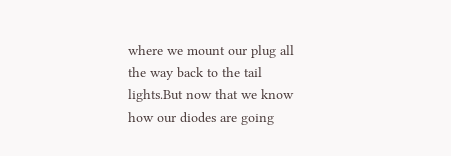where we mount our plug all the way back to the tail lights.But now that we know how our diodes are going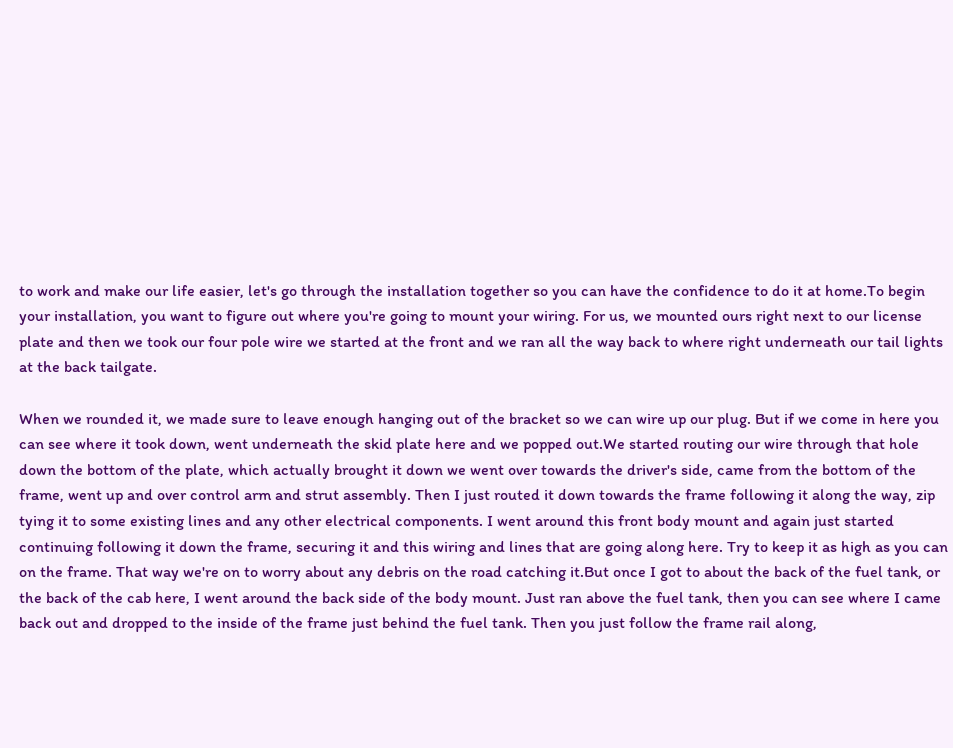to work and make our life easier, let's go through the installation together so you can have the confidence to do it at home.To begin your installation, you want to figure out where you're going to mount your wiring. For us, we mounted ours right next to our license plate and then we took our four pole wire we started at the front and we ran all the way back to where right underneath our tail lights at the back tailgate.

When we rounded it, we made sure to leave enough hanging out of the bracket so we can wire up our plug. But if we come in here you can see where it took down, went underneath the skid plate here and we popped out.We started routing our wire through that hole down the bottom of the plate, which actually brought it down we went over towards the driver's side, came from the bottom of the frame, went up and over control arm and strut assembly. Then I just routed it down towards the frame following it along the way, zip tying it to some existing lines and any other electrical components. I went around this front body mount and again just started continuing following it down the frame, securing it and this wiring and lines that are going along here. Try to keep it as high as you can on the frame. That way we're on to worry about any debris on the road catching it.But once I got to about the back of the fuel tank, or the back of the cab here, I went around the back side of the body mount. Just ran above the fuel tank, then you can see where I came back out and dropped to the inside of the frame just behind the fuel tank. Then you just follow the frame rail along,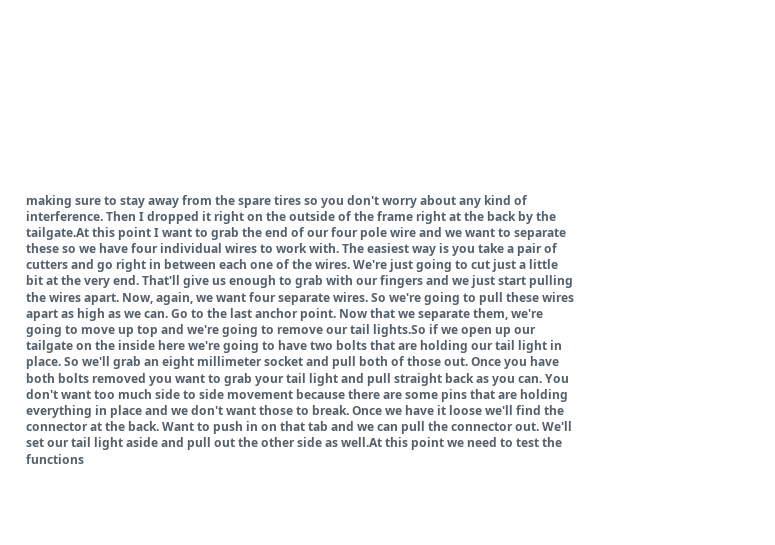making sure to stay away from the spare tires so you don't worry about any kind of interference. Then I dropped it right on the outside of the frame right at the back by the tailgate.At this point I want to grab the end of our four pole wire and we want to separate these so we have four individual wires to work with. The easiest way is you take a pair of cutters and go right in between each one of the wires. We're just going to cut just a little bit at the very end. That'll give us enough to grab with our fingers and we just start pulling the wires apart. Now, again, we want four separate wires. So we're going to pull these wires apart as high as we can. Go to the last anchor point. Now that we separate them, we're going to move up top and we're going to remove our tail lights.So if we open up our tailgate on the inside here we're going to have two bolts that are holding our tail light in place. So we'll grab an eight millimeter socket and pull both of those out. Once you have both bolts removed you want to grab your tail light and pull straight back as you can. You don't want too much side to side movement because there are some pins that are holding everything in place and we don't want those to break. Once we have it loose we'll find the connector at the back. Want to push in on that tab and we can pull the connector out. We'll set our tail light aside and pull out the other side as well.At this point we need to test the functions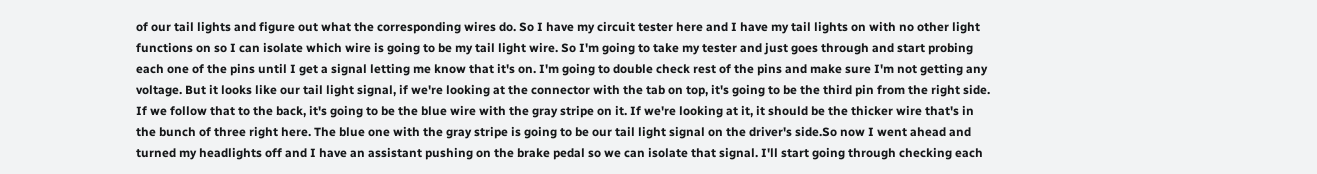of our tail lights and figure out what the corresponding wires do. So I have my circuit tester here and I have my tail lights on with no other light functions on so I can isolate which wire is going to be my tail light wire. So I'm going to take my tester and just goes through and start probing each one of the pins until I get a signal letting me know that it's on. I'm going to double check rest of the pins and make sure I'm not getting any voltage. But it looks like our tail light signal, if we're looking at the connector with the tab on top, it's going to be the third pin from the right side. If we follow that to the back, it's going to be the blue wire with the gray stripe on it. If we're looking at it, it should be the thicker wire that's in the bunch of three right here. The blue one with the gray stripe is going to be our tail light signal on the driver's side.So now I went ahead and turned my headlights off and I have an assistant pushing on the brake pedal so we can isolate that signal. I'll start going through checking each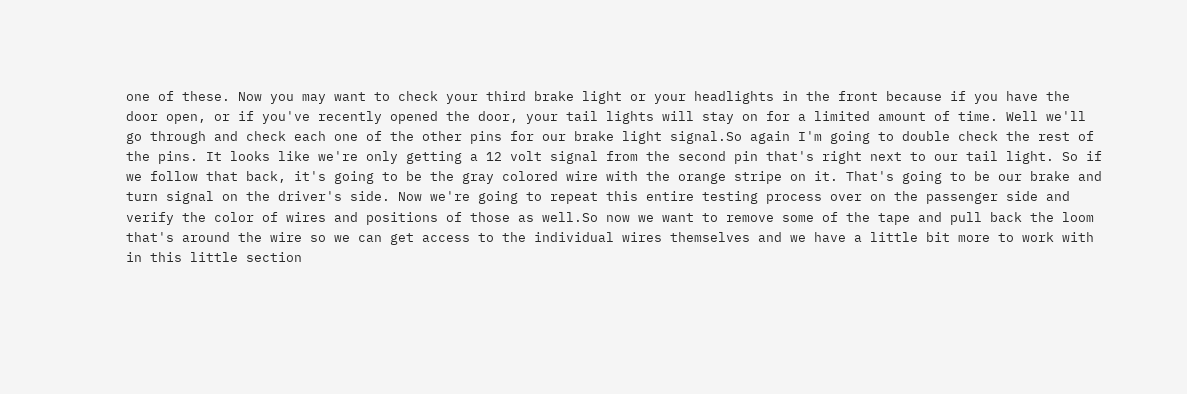one of these. Now you may want to check your third brake light or your headlights in the front because if you have the door open, or if you've recently opened the door, your tail lights will stay on for a limited amount of time. Well we'll go through and check each one of the other pins for our brake light signal.So again I'm going to double check the rest of the pins. It looks like we're only getting a 12 volt signal from the second pin that's right next to our tail light. So if we follow that back, it's going to be the gray colored wire with the orange stripe on it. That's going to be our brake and turn signal on the driver's side. Now we're going to repeat this entire testing process over on the passenger side and verify the color of wires and positions of those as well.So now we want to remove some of the tape and pull back the loom that's around the wire so we can get access to the individual wires themselves and we have a little bit more to work with in this little section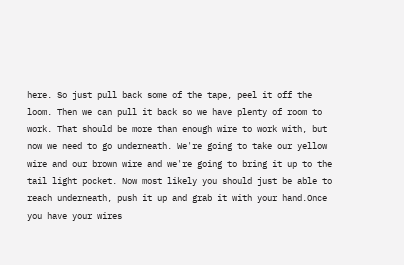here. So just pull back some of the tape, peel it off the loom. Then we can pull it back so we have plenty of room to work. That should be more than enough wire to work with, but now we need to go underneath. We're going to take our yellow wire and our brown wire and we're going to bring it up to the tail light pocket. Now most likely you should just be able to reach underneath, push it up and grab it with your hand.Once you have your wires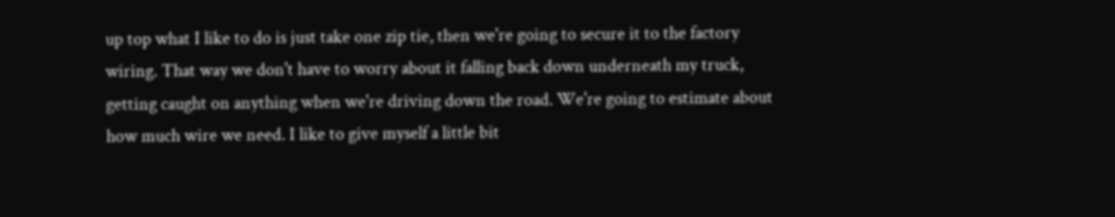up top what I like to do is just take one zip tie, then we're going to secure it to the factory wiring. That way we don't have to worry about it falling back down underneath my truck, getting caught on anything when we're driving down the road. We're going to estimate about how much wire we need. I like to give myself a little bit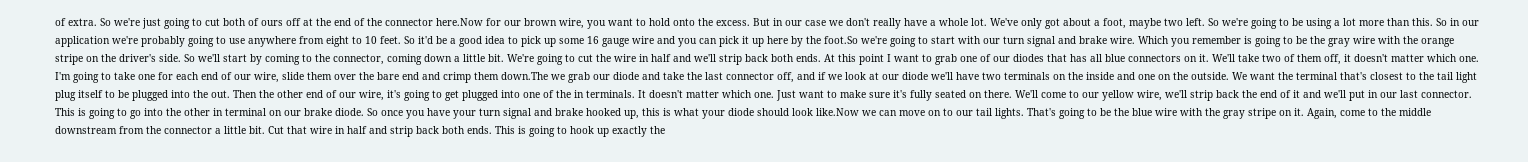of extra. So we're just going to cut both of ours off at the end of the connector here.Now for our brown wire, you want to hold onto the excess. But in our case we don't really have a whole lot. We've only got about a foot, maybe two left. So we're going to be using a lot more than this. So in our application we're probably going to use anywhere from eight to 10 feet. So it'd be a good idea to pick up some 16 gauge wire and you can pick it up here by the foot.So we're going to start with our turn signal and brake wire. Which you remember is going to be the gray wire with the orange stripe on the driver's side. So we'll start by coming to the connector, coming down a little bit. We're going to cut the wire in half and we'll strip back both ends. At this point I want to grab one of our diodes that has all blue connectors on it. We'll take two of them off, it doesn't matter which one. I'm going to take one for each end of our wire, slide them over the bare end and crimp them down.The we grab our diode and take the last connector off, and if we look at our diode we'll have two terminals on the inside and one on the outside. We want the terminal that's closest to the tail light plug itself to be plugged into the out. Then the other end of our wire, it's going to get plugged into one of the in terminals. It doesn't matter which one. Just want to make sure it's fully seated on there. We'll come to our yellow wire, we'll strip back the end of it and we'll put in our last connector. This is going to go into the other in terminal on our brake diode. So once you have your turn signal and brake hooked up, this is what your diode should look like.Now we can move on to our tail lights. That's going to be the blue wire with the gray stripe on it. Again, come to the middle downstream from the connector a little bit. Cut that wire in half and strip back both ends. This is going to hook up exactly the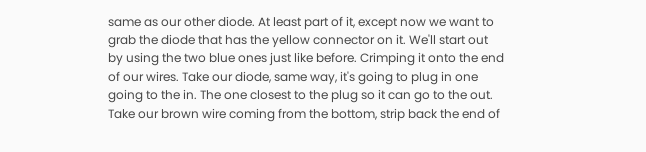same as our other diode. At least part of it, except now we want to grab the diode that has the yellow connector on it. We'll start out by using the two blue ones just like before. Crimping it onto the end of our wires. Take our diode, same way, it's going to plug in one going to the in. The one closest to the plug so it can go to the out. Take our brown wire coming from the bottom, strip back the end of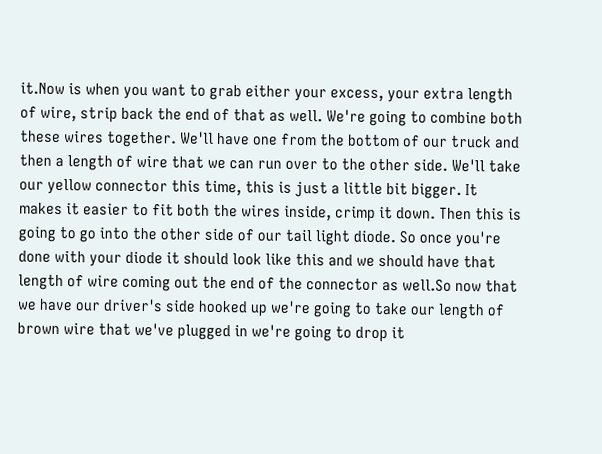it.Now is when you want to grab either your excess, your extra length of wire, strip back the end of that as well. We're going to combine both these wires together. We'll have one from the bottom of our truck and then a length of wire that we can run over to the other side. We'll take our yellow connector this time, this is just a little bit bigger. It makes it easier to fit both the wires inside, crimp it down. Then this is going to go into the other side of our tail light diode. So once you're done with your diode it should look like this and we should have that length of wire coming out the end of the connector as well.So now that we have our driver's side hooked up we're going to take our length of brown wire that we've plugged in we're going to drop it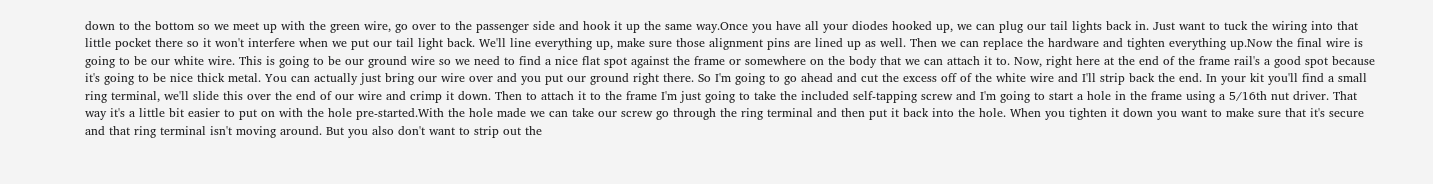down to the bottom so we meet up with the green wire, go over to the passenger side and hook it up the same way.Once you have all your diodes hooked up, we can plug our tail lights back in. Just want to tuck the wiring into that little pocket there so it won't interfere when we put our tail light back. We'll line everything up, make sure those alignment pins are lined up as well. Then we can replace the hardware and tighten everything up.Now the final wire is going to be our white wire. This is going to be our ground wire so we need to find a nice flat spot against the frame or somewhere on the body that we can attach it to. Now, right here at the end of the frame rail's a good spot because it's going to be nice thick metal. You can actually just bring our wire over and you put our ground right there. So I'm going to go ahead and cut the excess off of the white wire and I'll strip back the end. In your kit you'll find a small ring terminal, we'll slide this over the end of our wire and crimp it down. Then to attach it to the frame I'm just going to take the included self-tapping screw and I'm going to start a hole in the frame using a 5/16th nut driver. That way it's a little bit easier to put on with the hole pre-started.With the hole made we can take our screw go through the ring terminal and then put it back into the hole. When you tighten it down you want to make sure that it's secure and that ring terminal isn't moving around. But you also don't want to strip out the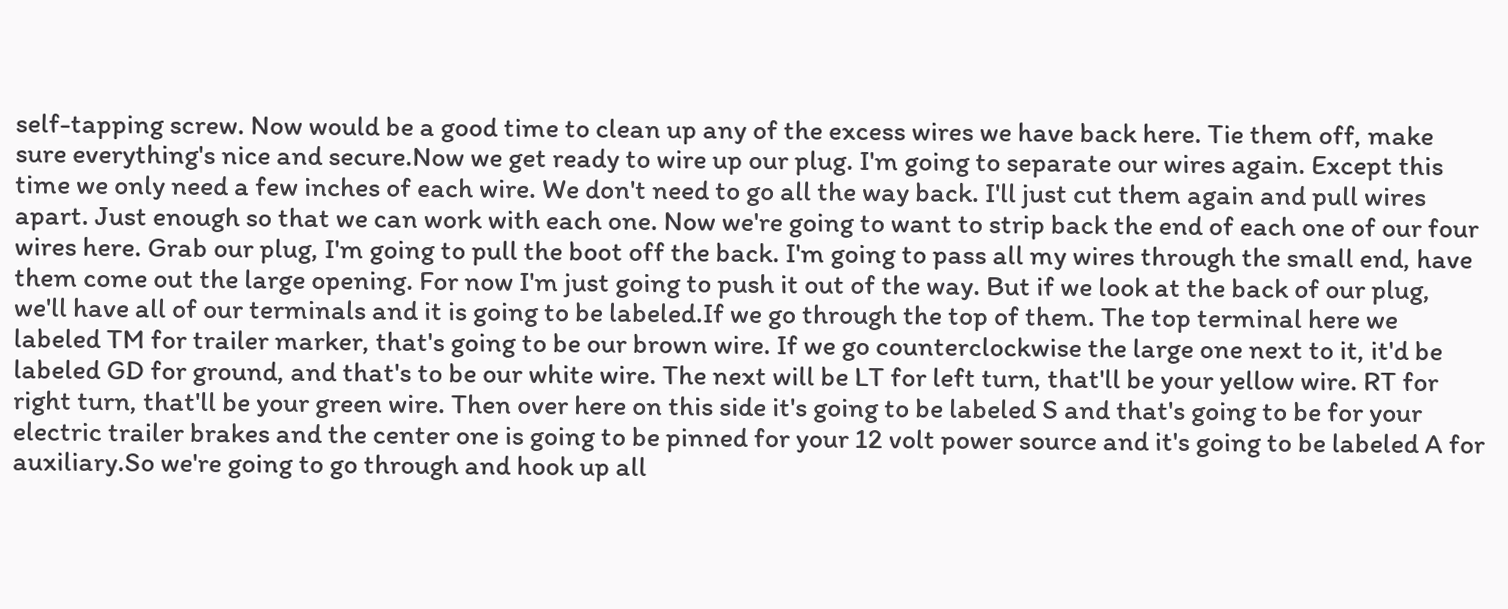self-tapping screw. Now would be a good time to clean up any of the excess wires we have back here. Tie them off, make sure everything's nice and secure.Now we get ready to wire up our plug. I'm going to separate our wires again. Except this time we only need a few inches of each wire. We don't need to go all the way back. I'll just cut them again and pull wires apart. Just enough so that we can work with each one. Now we're going to want to strip back the end of each one of our four wires here. Grab our plug, I'm going to pull the boot off the back. I'm going to pass all my wires through the small end, have them come out the large opening. For now I'm just going to push it out of the way. But if we look at the back of our plug, we'll have all of our terminals and it is going to be labeled.If we go through the top of them. The top terminal here we labeled TM for trailer marker, that's going to be our brown wire. If we go counterclockwise the large one next to it, it'd be labeled GD for ground, and that's to be our white wire. The next will be LT for left turn, that'll be your yellow wire. RT for right turn, that'll be your green wire. Then over here on this side it's going to be labeled S and that's going to be for your electric trailer brakes and the center one is going to be pinned for your 12 volt power source and it's going to be labeled A for auxiliary.So we're going to go through and hook up all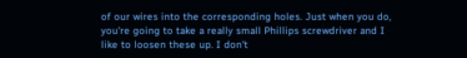of our wires into the corresponding holes. Just when you do, you're going to take a really small Phillips screwdriver and I like to loosen these up. I don't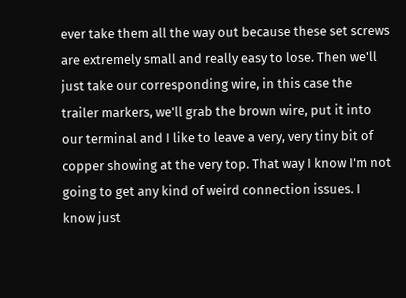ever take them all the way out because these set screws are extremely small and really easy to lose. Then we'll just take our corresponding wire, in this case the trailer markers, we'll grab the brown wire, put it into our terminal and I like to leave a very, very tiny bit of copper showing at the very top. That way I know I'm not going to get any kind of weird connection issues. I know just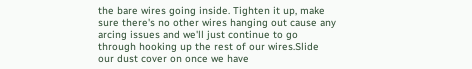the bare wires going inside. Tighten it up, make sure there's no other wires hanging out cause any arcing issues and we'll just continue to go through hooking up the rest of our wires.Slide our dust cover on once we have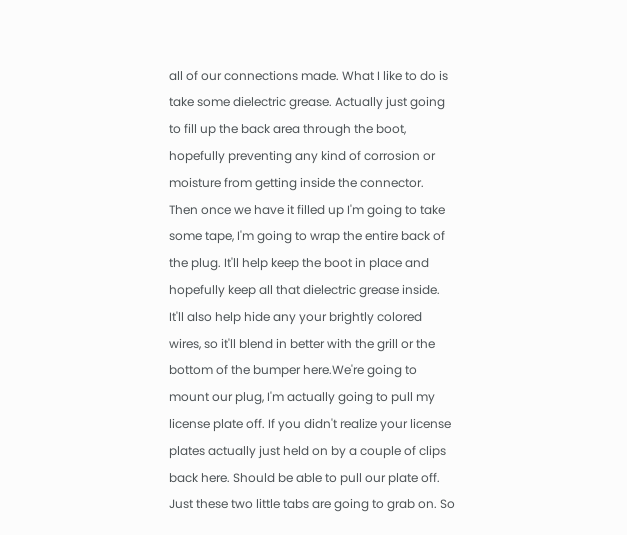all of our connections made. What I like to do is take some dielectric grease. Actually just going to fill up the back area through the boot, hopefully preventing any kind of corrosion or moisture from getting inside the connector. Then once we have it filled up I'm going to take some tape, I'm going to wrap the entire back of the plug. It'll help keep the boot in place and hopefully keep all that dielectric grease inside. It'll also help hide any your brightly colored wires, so it'll blend in better with the grill or the bottom of the bumper here.We're going to mount our plug, I'm actually going to pull my license plate off. If you didn't realize your license plates actually just held on by a couple of clips back here. Should be able to pull our plate off. Just these two little tabs are going to grab on. So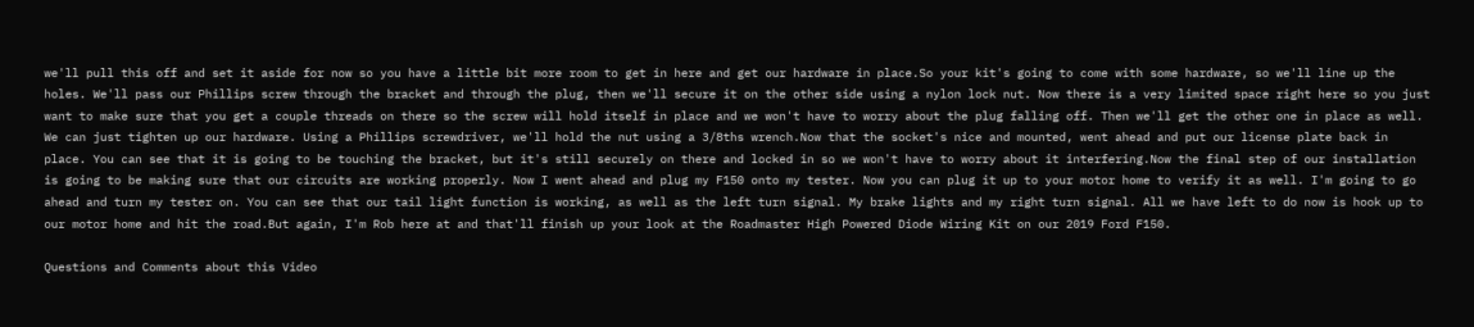we'll pull this off and set it aside for now so you have a little bit more room to get in here and get our hardware in place.So your kit's going to come with some hardware, so we'll line up the holes. We'll pass our Phillips screw through the bracket and through the plug, then we'll secure it on the other side using a nylon lock nut. Now there is a very limited space right here so you just want to make sure that you get a couple threads on there so the screw will hold itself in place and we won't have to worry about the plug falling off. Then we'll get the other one in place as well. We can just tighten up our hardware. Using a Phillips screwdriver, we'll hold the nut using a 3/8ths wrench.Now that the socket's nice and mounted, went ahead and put our license plate back in place. You can see that it is going to be touching the bracket, but it's still securely on there and locked in so we won't have to worry about it interfering.Now the final step of our installation is going to be making sure that our circuits are working properly. Now I went ahead and plug my F150 onto my tester. Now you can plug it up to your motor home to verify it as well. I'm going to go ahead and turn my tester on. You can see that our tail light function is working, as well as the left turn signal. My brake lights and my right turn signal. All we have left to do now is hook up to our motor home and hit the road.But again, I'm Rob here at and that'll finish up your look at the Roadmaster High Powered Diode Wiring Kit on our 2019 Ford F150.

Questions and Comments about this Video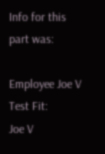Info for this part was:

Employee Joe V
Test Fit:
Joe V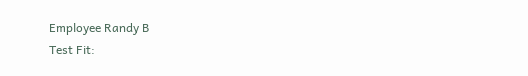Employee Randy B
Test Fit: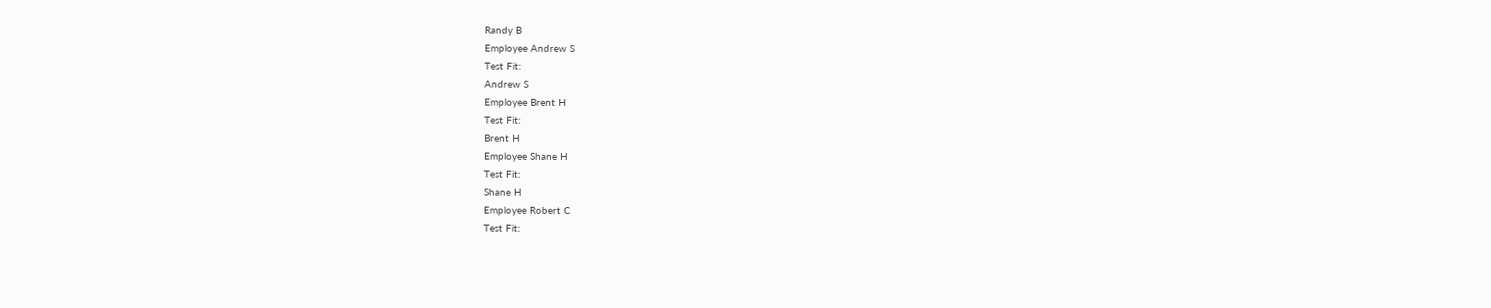Randy B
Employee Andrew S
Test Fit:
Andrew S
Employee Brent H
Test Fit:
Brent H
Employee Shane H
Test Fit:
Shane H
Employee Robert C
Test Fit: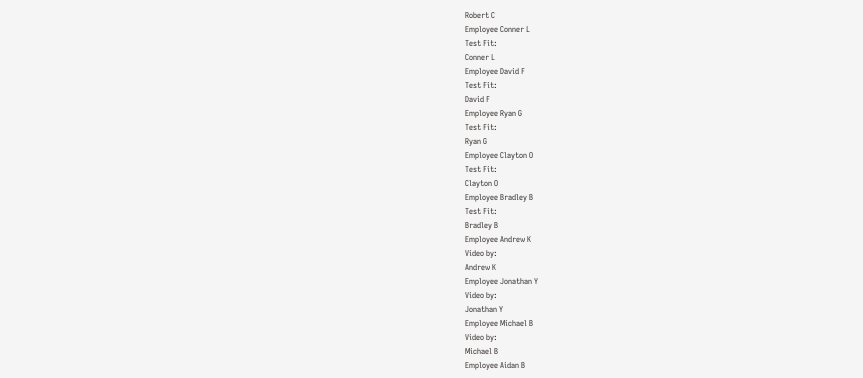Robert C
Employee Conner L
Test Fit:
Conner L
Employee David F
Test Fit:
David F
Employee Ryan G
Test Fit:
Ryan G
Employee Clayton O
Test Fit:
Clayton O
Employee Bradley B
Test Fit:
Bradley B
Employee Andrew K
Video by:
Andrew K
Employee Jonathan Y
Video by:
Jonathan Y
Employee Michael B
Video by:
Michael B
Employee Aidan B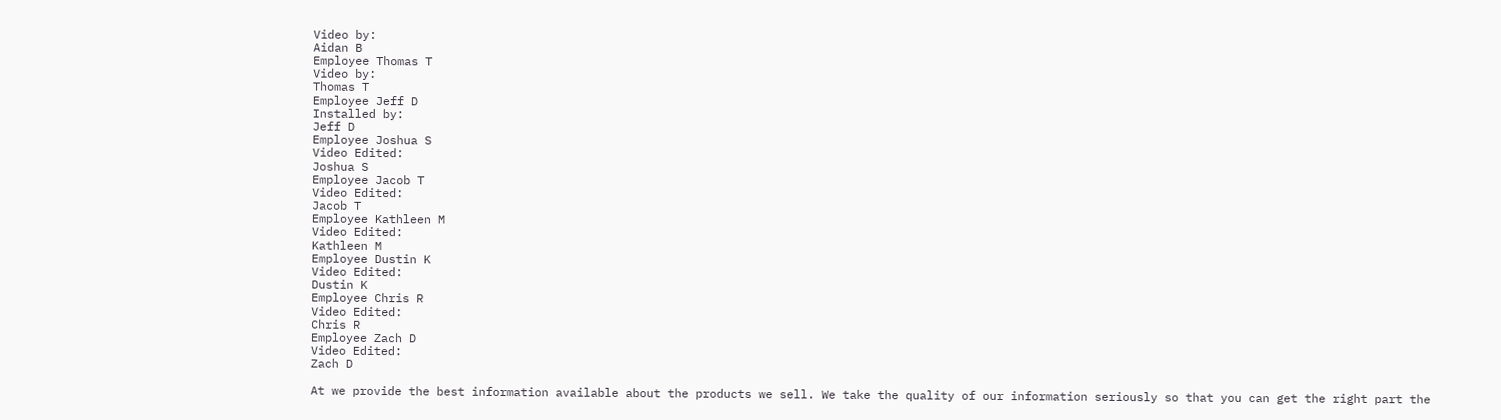Video by:
Aidan B
Employee Thomas T
Video by:
Thomas T
Employee Jeff D
Installed by:
Jeff D
Employee Joshua S
Video Edited:
Joshua S
Employee Jacob T
Video Edited:
Jacob T
Employee Kathleen M
Video Edited:
Kathleen M
Employee Dustin K
Video Edited:
Dustin K
Employee Chris R
Video Edited:
Chris R
Employee Zach D
Video Edited:
Zach D

At we provide the best information available about the products we sell. We take the quality of our information seriously so that you can get the right part the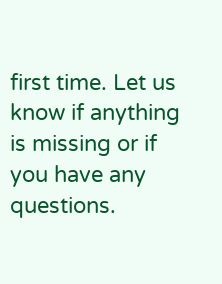first time. Let us know if anything is missing or if you have any questions.